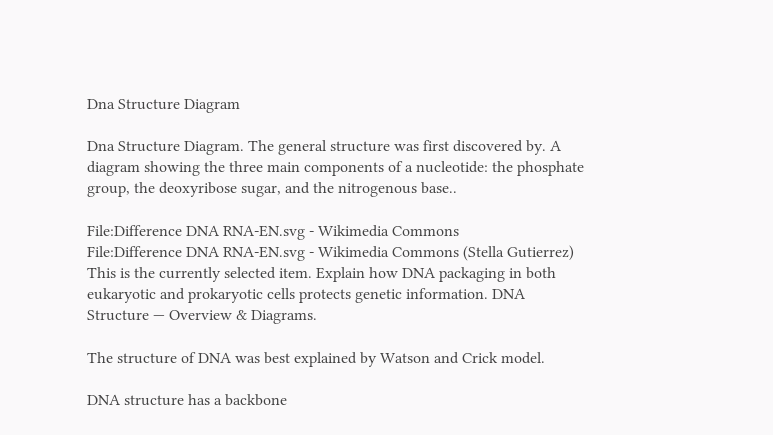Dna Structure Diagram

Dna Structure Diagram. The general structure was first discovered by. A diagram showing the three main components of a nucleotide: the phosphate group, the deoxyribose sugar, and the nitrogenous base..

File:Difference DNA RNA-EN.svg - Wikimedia Commons
File:Difference DNA RNA-EN.svg - Wikimedia Commons (Stella Gutierrez)
This is the currently selected item. Explain how DNA packaging in both eukaryotic and prokaryotic cells protects genetic information. DNA Structure — Overview & Diagrams.

The structure of DNA was best explained by Watson and Crick model.

DNA structure has a backbone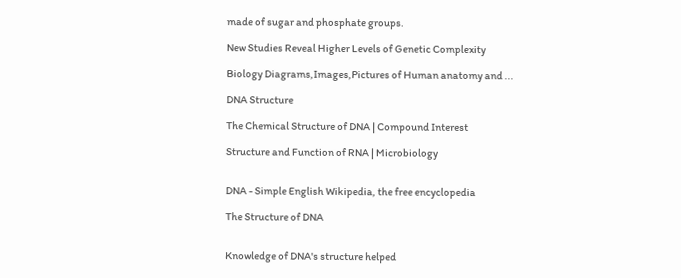made of sugar and phosphate groups.

New Studies Reveal Higher Levels of Genetic Complexity

Biology Diagrams,Images,Pictures of Human anatomy and ...

DNA Structure

The Chemical Structure of DNA | Compound Interest

Structure and Function of RNA | Microbiology


DNA - Simple English Wikipedia, the free encyclopedia

The Structure of DNA


Knowledge of DNA's structure helped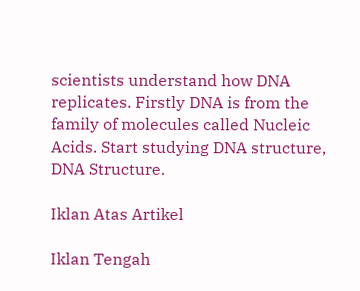scientists understand how DNA replicates. Firstly DNA is from the family of molecules called Nucleic Acids. Start studying DNA structure, DNA Structure.

Iklan Atas Artikel

Iklan Tengah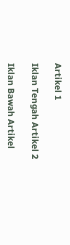Artikel 1

Iklan Tengah Artikel 2

Iklan Bawah Artikel